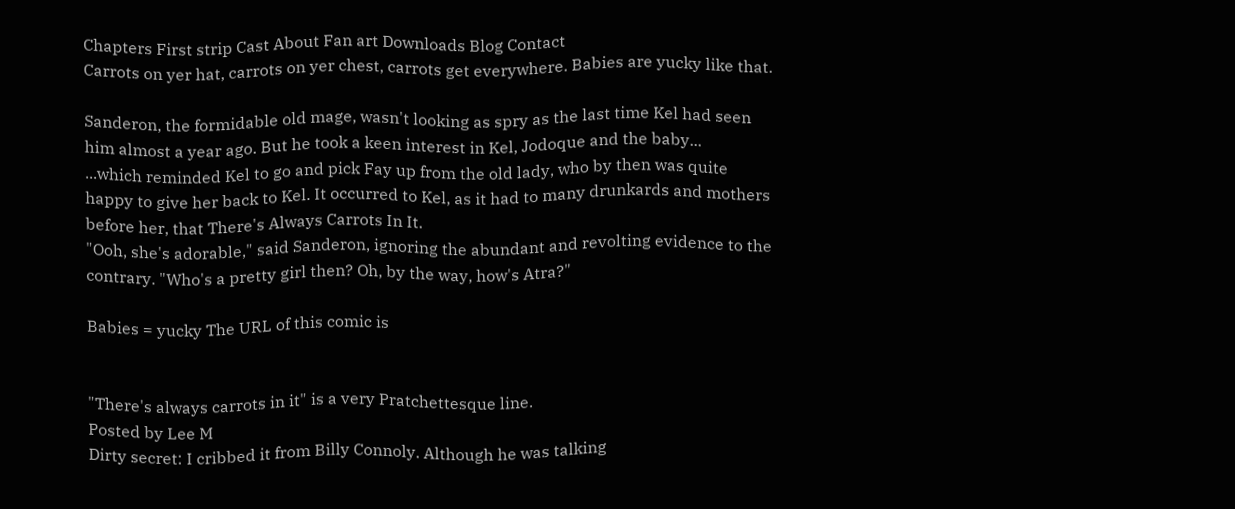Chapters First strip Cast About Fan art Downloads Blog Contact
Carrots on yer hat, carrots on yer chest, carrots get everywhere. Babies are yucky like that.

Sanderon, the formidable old mage, wasn't looking as spry as the last time Kel had seen him almost a year ago. But he took a keen interest in Kel, Jodoque and the baby...
...which reminded Kel to go and pick Fay up from the old lady, who by then was quite happy to give her back to Kel. It occurred to Kel, as it had to many drunkards and mothers before her, that There's Always Carrots In It.
"Ooh, she's adorable," said Sanderon, ignoring the abundant and revolting evidence to the contrary. "Who's a pretty girl then? Oh, by the way, how's Atra?"

Babies = yucky The URL of this comic is


"There's always carrots in it" is a very Pratchettesque line.
Posted by Lee M
Dirty secret: I cribbed it from Billy Connoly. Although he was talking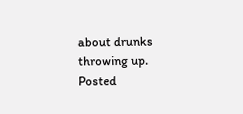about drunks throwing up.
Posted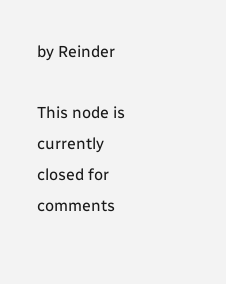by Reinder

This node is currently closed for comments